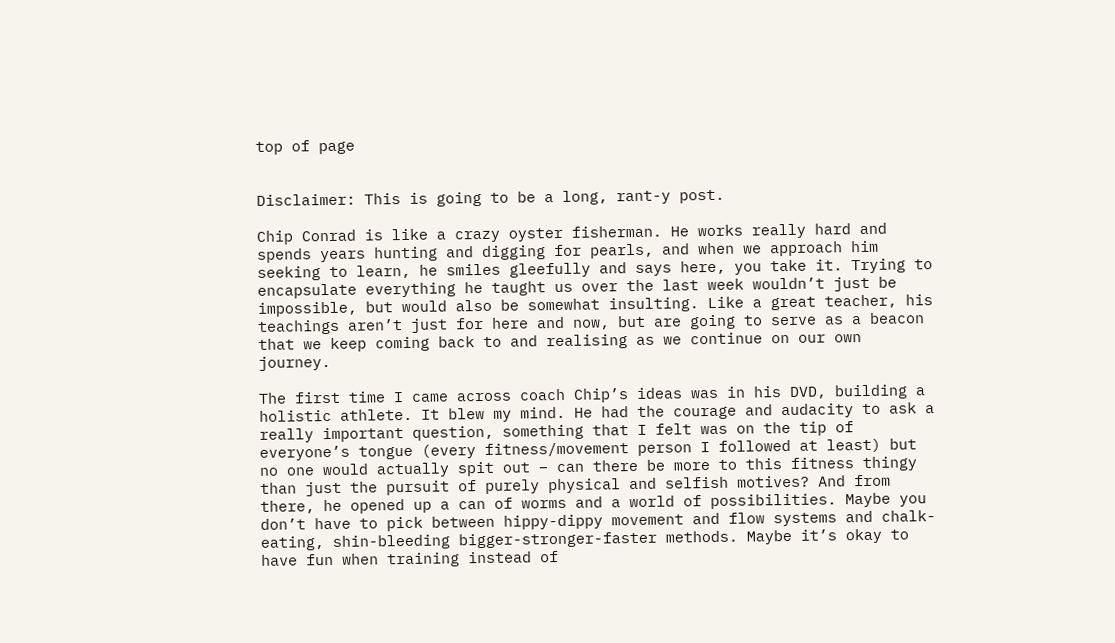top of page


Disclaimer: This is going to be a long, rant-y post.

Chip Conrad is like a crazy oyster fisherman. He works really hard and spends years hunting and digging for pearls, and when we approach him seeking to learn, he smiles gleefully and says here, you take it. Trying to encapsulate everything he taught us over the last week wouldn’t just be impossible, but would also be somewhat insulting. Like a great teacher, his teachings aren’t just for here and now, but are going to serve as a beacon that we keep coming back to and realising as we continue on our own journey.

The first time I came across coach Chip’s ideas was in his DVD, building a holistic athlete. It blew my mind. He had the courage and audacity to ask a really important question, something that I felt was on the tip of everyone’s tongue (every fitness/movement person I followed at least) but no one would actually spit out – can there be more to this fitness thingy than just the pursuit of purely physical and selfish motives? And from there, he opened up a can of worms and a world of possibilities. Maybe you don’t have to pick between hippy-dippy movement and flow systems and chalk-eating, shin-bleeding bigger-stronger-faster methods. Maybe it’s okay to have fun when training instead of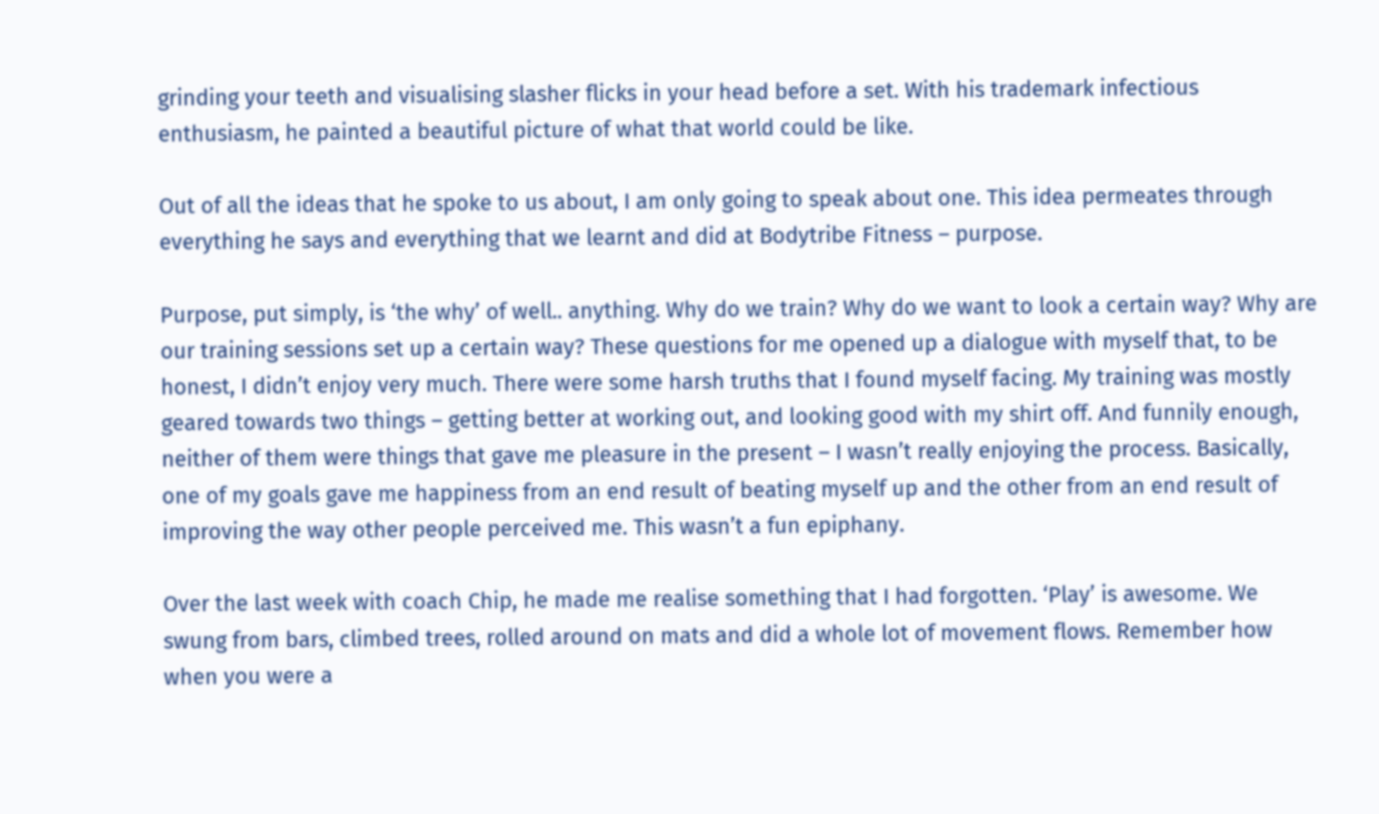grinding your teeth and visualising slasher flicks in your head before a set. With his trademark infectious enthusiasm, he painted a beautiful picture of what that world could be like.

Out of all the ideas that he spoke to us about, I am only going to speak about one. This idea permeates through everything he says and everything that we learnt and did at Bodytribe Fitness – purpose.

Purpose, put simply, is ‘the why’ of well.. anything. Why do we train? Why do we want to look a certain way? Why are our training sessions set up a certain way? These questions for me opened up a dialogue with myself that, to be honest, I didn’t enjoy very much. There were some harsh truths that I found myself facing. My training was mostly geared towards two things – getting better at working out, and looking good with my shirt off. And funnily enough, neither of them were things that gave me pleasure in the present – I wasn’t really enjoying the process. Basically, one of my goals gave me happiness from an end result of beating myself up and the other from an end result of improving the way other people perceived me. This wasn’t a fun epiphany.

Over the last week with coach Chip, he made me realise something that I had forgotten. ‘Play’ is awesome. We swung from bars, climbed trees, rolled around on mats and did a whole lot of movement flows. Remember how when you were a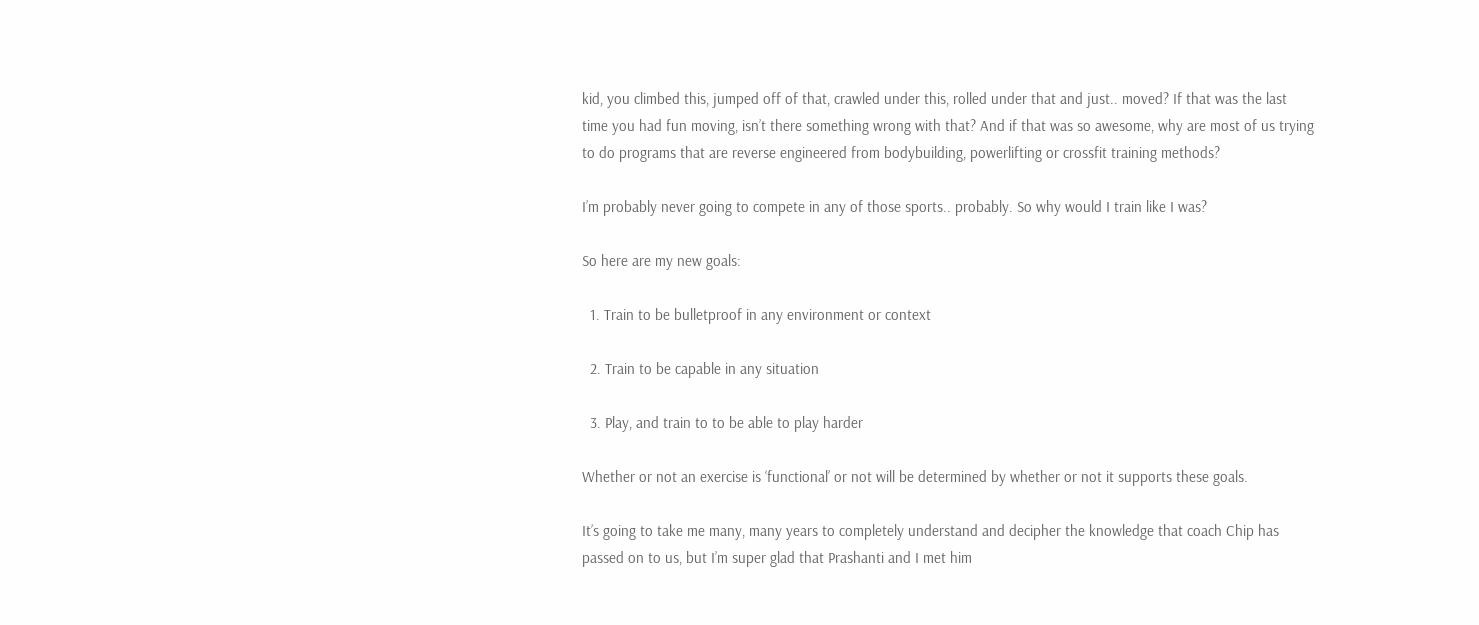kid, you climbed this, jumped off of that, crawled under this, rolled under that and just.. moved? If that was the last time you had fun moving, isn’t there something wrong with that? And if that was so awesome, why are most of us trying to do programs that are reverse engineered from bodybuilding, powerlifting or crossfit training methods?

I’m probably never going to compete in any of those sports.. probably. So why would I train like I was?

So here are my new goals:

  1. Train to be bulletproof in any environment or context

  2. Train to be capable in any situation

  3. Play, and train to to be able to play harder

Whether or not an exercise is ‘functional’ or not will be determined by whether or not it supports these goals.

It’s going to take me many, many years to completely understand and decipher the knowledge that coach Chip has passed on to us, but I’m super glad that Prashanti and I met him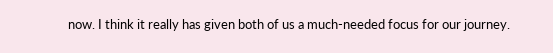now. I think it really has given both of us a much-needed focus for our journey.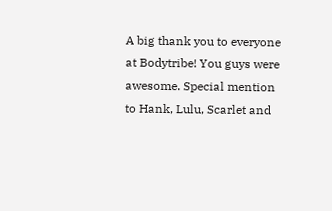A big thank you to everyone at Bodytribe! You guys were awesome. Special mention to Hank, Lulu, Scarlet and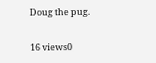Doug the pug.


16 views0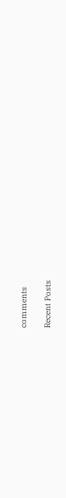comments

Recent Posts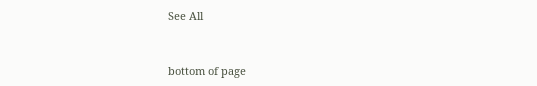See All


bottom of page